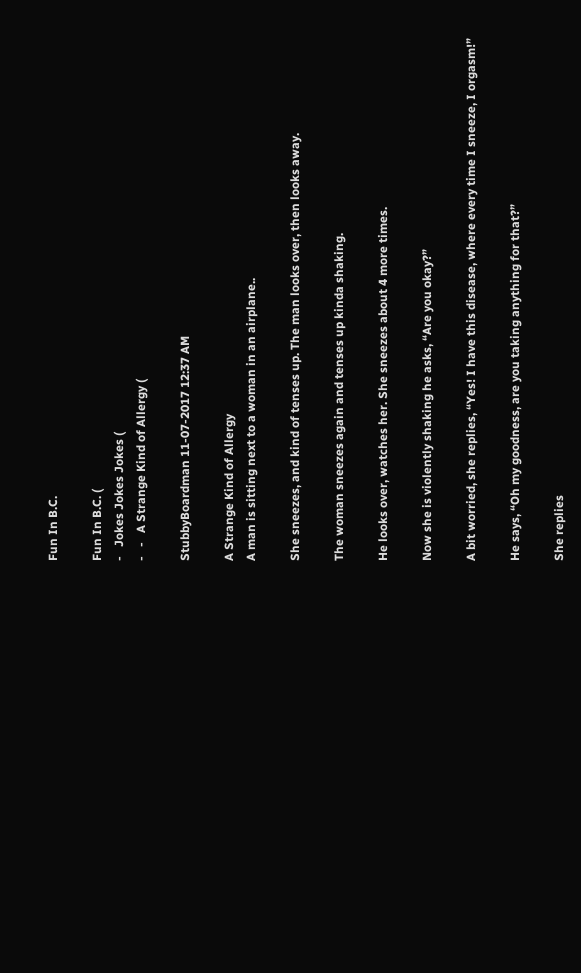Fun In B.C.

Fun In B.C. (
-   Jokes Jokes Jokes (
-   -   A Strange Kind of Allergy (

StubbyBoardman 11-07-2017 12:37 AM

A Strange Kind of Allergy
A man is sitting next to a woman in an airplane..

She sneezes, and kind of tenses up. The man looks over, then looks away.

The woman sneezes again and tenses up kinda shaking.

He looks over, watches her. She sneezes about 4 more times.

Now she is violently shaking he asks, “Are you okay?”

A bit worried, she replies, “Yes! I have this disease, where every time I sneeze, I orgasm!”

He says, “Oh my goodness, are you taking anything for that?”

She replies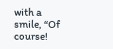with a smile, “Of course!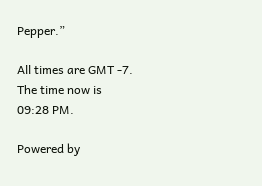Pepper.”

All times are GMT -7. The time now is 09:28 PM.

Powered by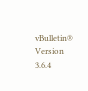vBulletin® Version 3.6.4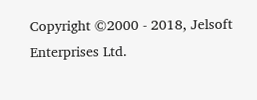Copyright ©2000 - 2018, Jelsoft Enterprises Ltd.